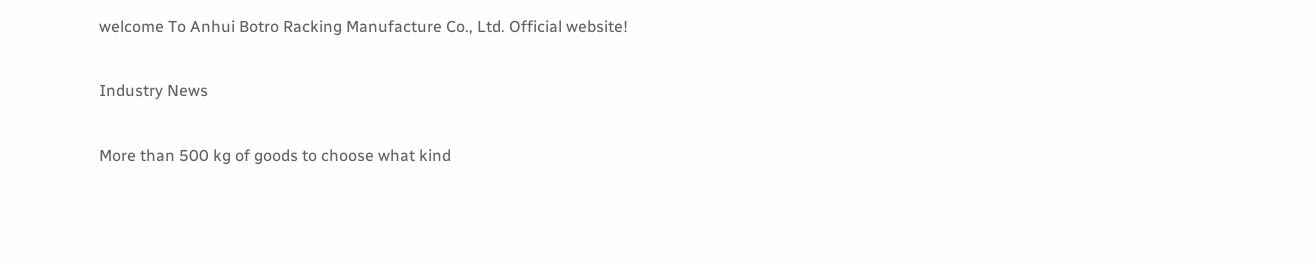welcome To Anhui Botro Racking Manufacture Co., Ltd. Official website!

Industry News

More than 500 kg of goods to choose what kind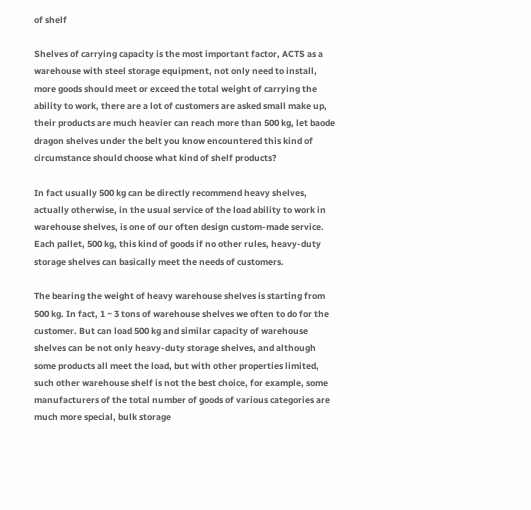of shelf

Shelves of carrying capacity is the most important factor, ACTS as a warehouse with steel storage equipment, not only need to install, more goods should meet or exceed the total weight of carrying the ability to work, there are a lot of customers are asked small make up, their products are much heavier can reach more than 500 kg, let baode dragon shelves under the belt you know encountered this kind of circumstance should choose what kind of shelf products?

In fact usually 500 kg can be directly recommend heavy shelves, actually otherwise, in the usual service of the load ability to work in warehouse shelves, is one of our often design custom-made service. Each pallet, 500 kg, this kind of goods if no other rules, heavy-duty storage shelves can basically meet the needs of customers.

The bearing the weight of heavy warehouse shelves is starting from 500 kg. In fact, 1 ~ 3 tons of warehouse shelves we often to do for the customer. But can load 500 kg and similar capacity of warehouse shelves can be not only heavy-duty storage shelves, and although some products all meet the load, but with other properties limited, such other warehouse shelf is not the best choice, for example, some manufacturers of the total number of goods of various categories are much more special, bulk storage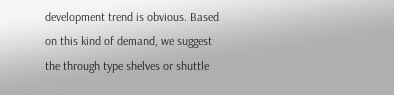development trend is obvious. Based on this kind of demand, we suggest the through type shelves or shuttle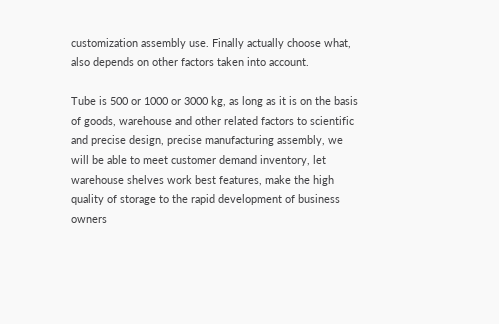customization assembly use. Finally actually choose what, also depends on other factors taken into account.

Tube is 500 or 1000 or 3000 kg, as long as it is on the basis of goods, warehouse and other related factors to scientific and precise design, precise manufacturing assembly, we will be able to meet customer demand inventory, let warehouse shelves work best features, make the high quality of storage to the rapid development of business owners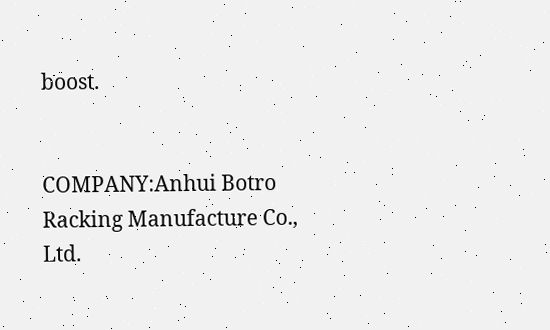boost.


COMPANY:Anhui Botro Racking Manufacture Co., Ltd.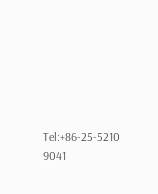Tel:+86-25-5210 9041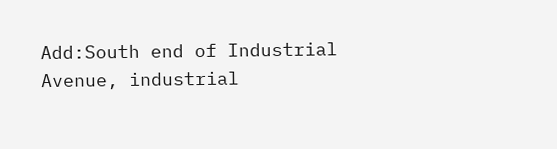Add:South end of Industrial Avenue, industrial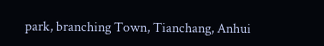park, branching Town, Tianchang, Anhui